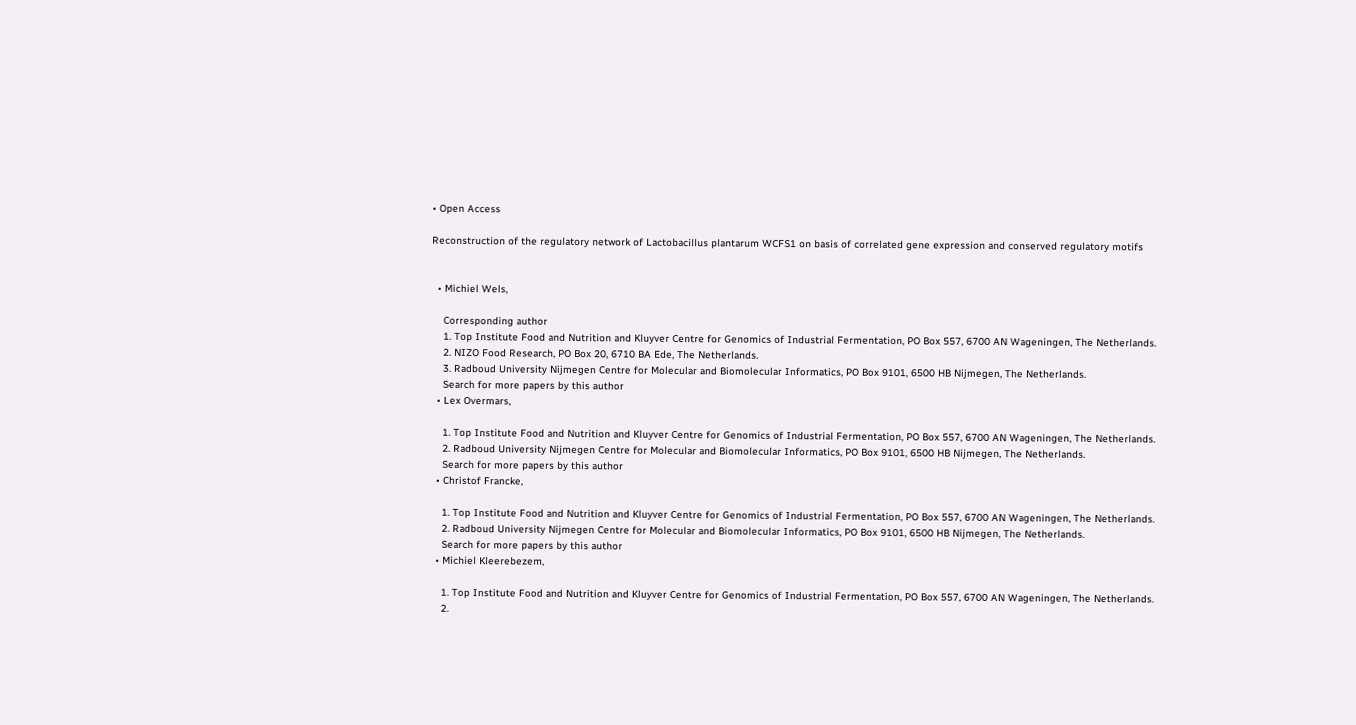• Open Access

Reconstruction of the regulatory network of Lactobacillus plantarum WCFS1 on basis of correlated gene expression and conserved regulatory motifs


  • Michiel Wels,

    Corresponding author
    1. Top Institute Food and Nutrition and Kluyver Centre for Genomics of Industrial Fermentation, PO Box 557, 6700 AN Wageningen, The Netherlands.
    2. NIZO Food Research, PO Box 20, 6710 BA Ede, The Netherlands.
    3. Radboud University Nijmegen Centre for Molecular and Biomolecular Informatics, PO Box 9101, 6500 HB Nijmegen, The Netherlands.
    Search for more papers by this author
  • Lex Overmars,

    1. Top Institute Food and Nutrition and Kluyver Centre for Genomics of Industrial Fermentation, PO Box 557, 6700 AN Wageningen, The Netherlands.
    2. Radboud University Nijmegen Centre for Molecular and Biomolecular Informatics, PO Box 9101, 6500 HB Nijmegen, The Netherlands.
    Search for more papers by this author
  • Christof Francke,

    1. Top Institute Food and Nutrition and Kluyver Centre for Genomics of Industrial Fermentation, PO Box 557, 6700 AN Wageningen, The Netherlands.
    2. Radboud University Nijmegen Centre for Molecular and Biomolecular Informatics, PO Box 9101, 6500 HB Nijmegen, The Netherlands.
    Search for more papers by this author
  • Michiel Kleerebezem,

    1. Top Institute Food and Nutrition and Kluyver Centre for Genomics of Industrial Fermentation, PO Box 557, 6700 AN Wageningen, The Netherlands.
    2.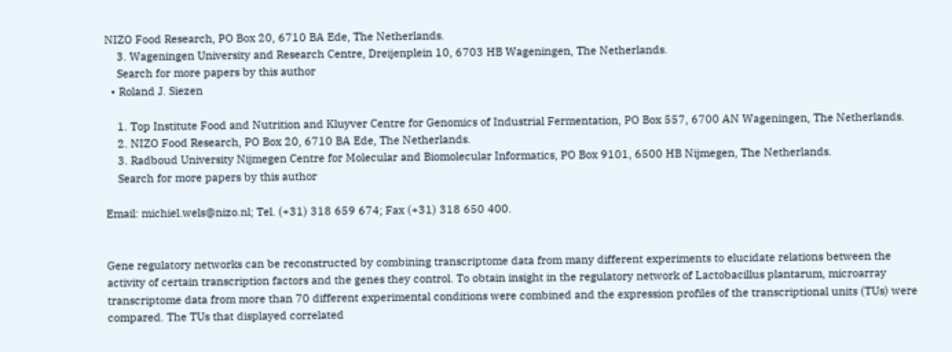NIZO Food Research, PO Box 20, 6710 BA Ede, The Netherlands.
    3. Wageningen University and Research Centre, Dreijenplein 10, 6703 HB Wageningen, The Netherlands.
    Search for more papers by this author
  • Roland J. Siezen

    1. Top Institute Food and Nutrition and Kluyver Centre for Genomics of Industrial Fermentation, PO Box 557, 6700 AN Wageningen, The Netherlands.
    2. NIZO Food Research, PO Box 20, 6710 BA Ede, The Netherlands.
    3. Radboud University Nijmegen Centre for Molecular and Biomolecular Informatics, PO Box 9101, 6500 HB Nijmegen, The Netherlands.
    Search for more papers by this author

Email: michiel.wels@nizo.nl; Tel. (+31) 318 659 674; Fax (+31) 318 650 400.


Gene regulatory networks can be reconstructed by combining transcriptome data from many different experiments to elucidate relations between the activity of certain transcription factors and the genes they control. To obtain insight in the regulatory network of Lactobacillus plantarum, microarray transcriptome data from more than 70 different experimental conditions were combined and the expression profiles of the transcriptional units (TUs) were compared. The TUs that displayed correlated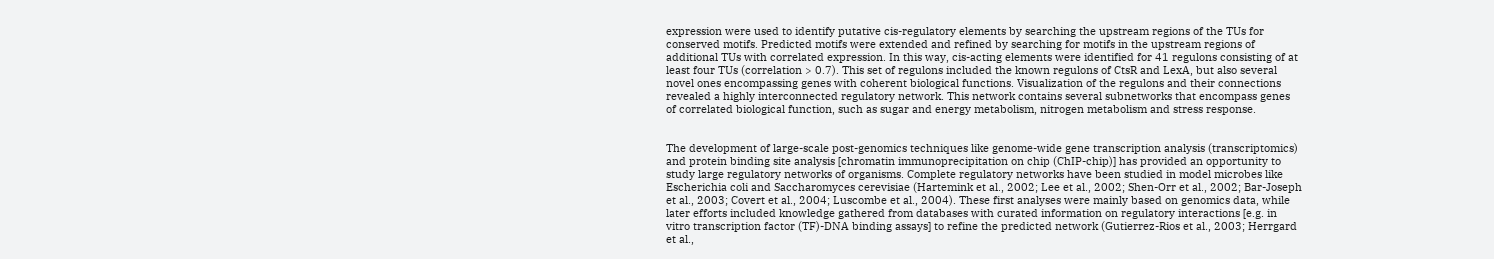expression were used to identify putative cis-regulatory elements by searching the upstream regions of the TUs for conserved motifs. Predicted motifs were extended and refined by searching for motifs in the upstream regions of additional TUs with correlated expression. In this way, cis-acting elements were identified for 41 regulons consisting of at least four TUs (correlation > 0.7). This set of regulons included the known regulons of CtsR and LexA, but also several novel ones encompassing genes with coherent biological functions. Visualization of the regulons and their connections revealed a highly interconnected regulatory network. This network contains several subnetworks that encompass genes of correlated biological function, such as sugar and energy metabolism, nitrogen metabolism and stress response.


The development of large-scale post-genomics techniques like genome-wide gene transcription analysis (transcriptomics) and protein binding site analysis [chromatin immunoprecipitation on chip (ChIP-chip)] has provided an opportunity to study large regulatory networks of organisms. Complete regulatory networks have been studied in model microbes like Escherichia coli and Saccharomyces cerevisiae (Hartemink et al., 2002; Lee et al., 2002; Shen-Orr et al., 2002; Bar-Joseph et al., 2003; Covert et al., 2004; Luscombe et al., 2004). These first analyses were mainly based on genomics data, while later efforts included knowledge gathered from databases with curated information on regulatory interactions [e.g. in vitro transcription factor (TF)-DNA binding assays] to refine the predicted network (Gutierrez-Rios et al., 2003; Herrgard et al.,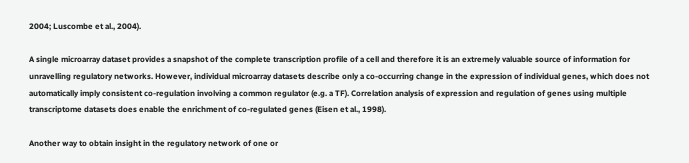2004; Luscombe et al., 2004).

A single microarray dataset provides a snapshot of the complete transcription profile of a cell and therefore it is an extremely valuable source of information for unravelling regulatory networks. However, individual microarray datasets describe only a co-occurring change in the expression of individual genes, which does not automatically imply consistent co-regulation involving a common regulator (e.g. a TF). Correlation analysis of expression and regulation of genes using multiple transcriptome datasets does enable the enrichment of co-regulated genes (Eisen et al., 1998).

Another way to obtain insight in the regulatory network of one or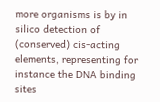more organisms is by in silico detection of (conserved) cis-acting elements, representing for instance the DNA binding sites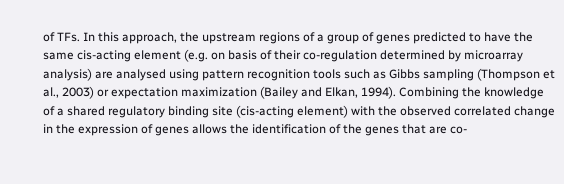of TFs. In this approach, the upstream regions of a group of genes predicted to have the same cis-acting element (e.g. on basis of their co-regulation determined by microarray analysis) are analysed using pattern recognition tools such as Gibbs sampling (Thompson et al., 2003) or expectation maximization (Bailey and Elkan, 1994). Combining the knowledge of a shared regulatory binding site (cis-acting element) with the observed correlated change in the expression of genes allows the identification of the genes that are co-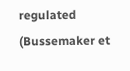regulated (Bussemaker et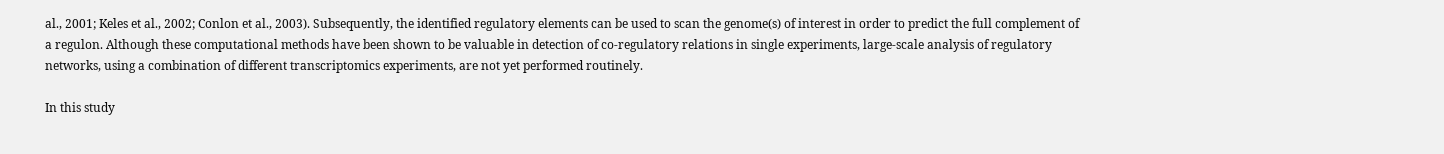al., 2001; Keles et al., 2002; Conlon et al., 2003). Subsequently, the identified regulatory elements can be used to scan the genome(s) of interest in order to predict the full complement of a regulon. Although these computational methods have been shown to be valuable in detection of co-regulatory relations in single experiments, large-scale analysis of regulatory networks, using a combination of different transcriptomics experiments, are not yet performed routinely.

In this study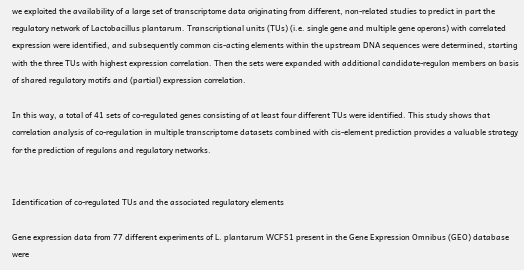we exploited the availability of a large set of transcriptome data originating from different, non-related studies to predict in part the regulatory network of Lactobacillus plantarum. Transcriptional units (TUs) (i.e. single gene and multiple gene operons) with correlated expression were identified, and subsequently common cis-acting elements within the upstream DNA sequences were determined, starting with the three TUs with highest expression correlation. Then the sets were expanded with additional candidate-regulon members on basis of shared regulatory motifs and (partial) expression correlation.

In this way, a total of 41 sets of co-regulated genes consisting of at least four different TUs were identified. This study shows that correlation analysis of co-regulation in multiple transcriptome datasets combined with cis-element prediction provides a valuable strategy for the prediction of regulons and regulatory networks.


Identification of co-regulated TUs and the associated regulatory elements

Gene expression data from 77 different experiments of L. plantarum WCFS1 present in the Gene Expression Omnibus (GEO) database were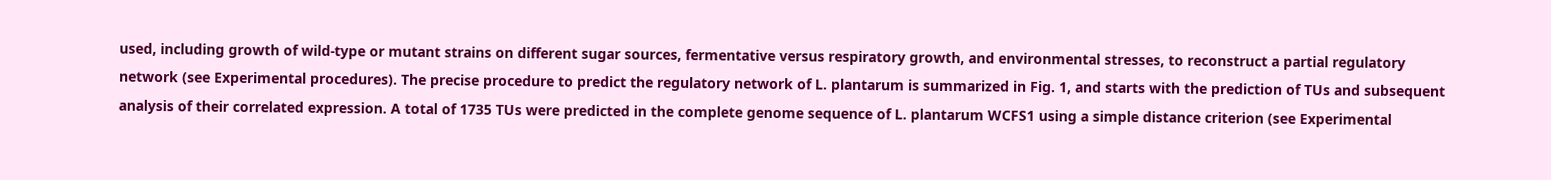used, including growth of wild-type or mutant strains on different sugar sources, fermentative versus respiratory growth, and environmental stresses, to reconstruct a partial regulatory network (see Experimental procedures). The precise procedure to predict the regulatory network of L. plantarum is summarized in Fig. 1, and starts with the prediction of TUs and subsequent analysis of their correlated expression. A total of 1735 TUs were predicted in the complete genome sequence of L. plantarum WCFS1 using a simple distance criterion (see Experimental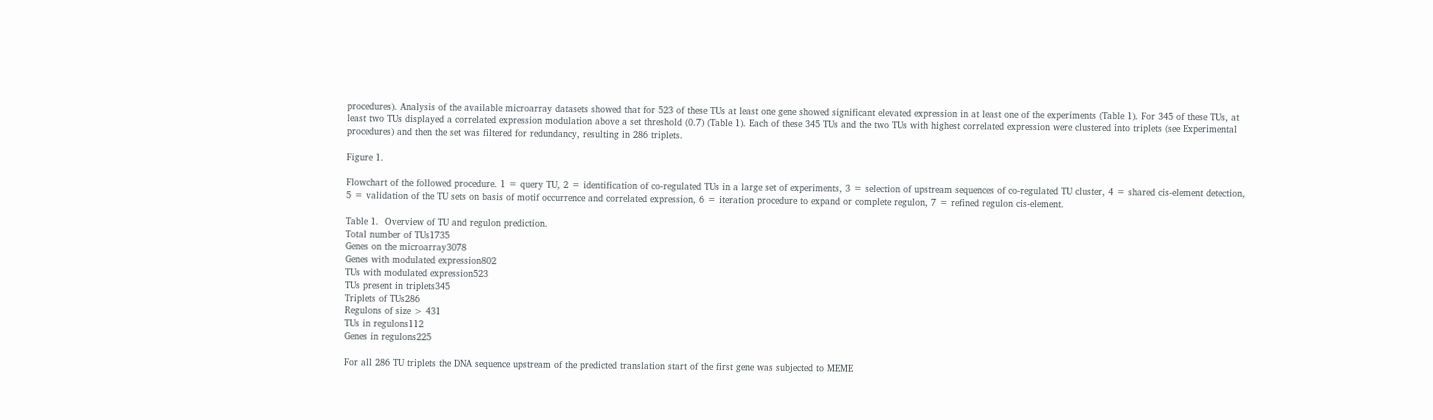procedures). Analysis of the available microarray datasets showed that for 523 of these TUs at least one gene showed significant elevated expression in at least one of the experiments (Table 1). For 345 of these TUs, at least two TUs displayed a correlated expression modulation above a set threshold (0.7) (Table 1). Each of these 345 TUs and the two TUs with highest correlated expression were clustered into triplets (see Experimental procedures) and then the set was filtered for redundancy, resulting in 286 triplets.

Figure 1.

Flowchart of the followed procedure. 1 = query TU, 2 = identification of co-regulated TUs in a large set of experiments, 3 = selection of upstream sequences of co-regulated TU cluster, 4 = shared cis-element detection, 5 = validation of the TU sets on basis of motif occurrence and correlated expression, 6 = iteration procedure to expand or complete regulon, 7 = refined regulon cis-element.

Table 1.  Overview of TU and regulon prediction.
Total number of TUs1735
Genes on the microarray3078
Genes with modulated expression802
TUs with modulated expression523
TUs present in triplets345
Triplets of TUs286
Regulons of size > 431
TUs in regulons112
Genes in regulons225

For all 286 TU triplets the DNA sequence upstream of the predicted translation start of the first gene was subjected to MEME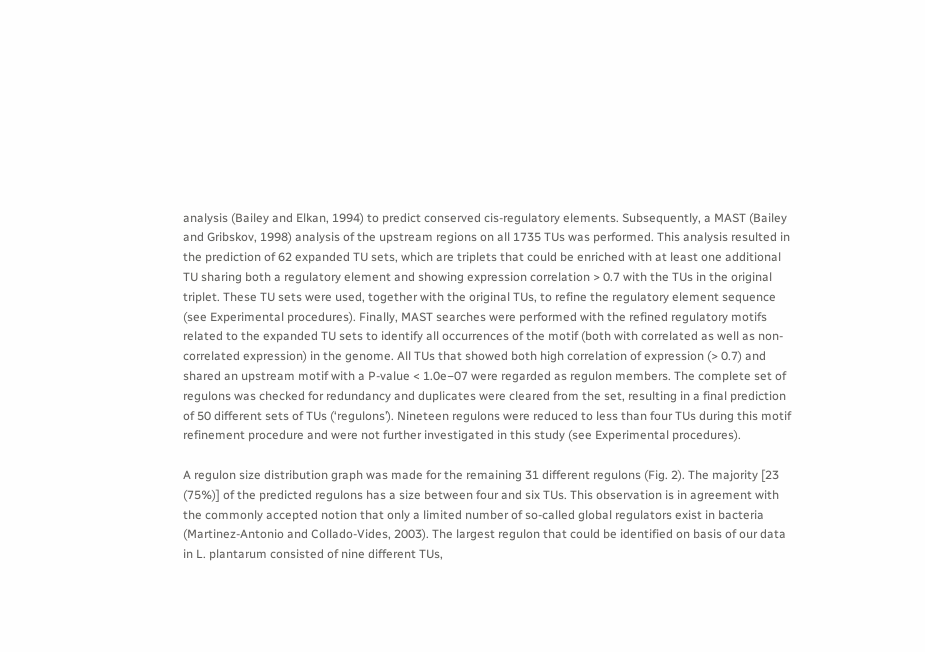analysis (Bailey and Elkan, 1994) to predict conserved cis-regulatory elements. Subsequently, a MAST (Bailey and Gribskov, 1998) analysis of the upstream regions on all 1735 TUs was performed. This analysis resulted in the prediction of 62 expanded TU sets, which are triplets that could be enriched with at least one additional TU sharing both a regulatory element and showing expression correlation > 0.7 with the TUs in the original triplet. These TU sets were used, together with the original TUs, to refine the regulatory element sequence (see Experimental procedures). Finally, MAST searches were performed with the refined regulatory motifs related to the expanded TU sets to identify all occurrences of the motif (both with correlated as well as non-correlated expression) in the genome. All TUs that showed both high correlation of expression (> 0.7) and shared an upstream motif with a P-value < 1.0e−07 were regarded as regulon members. The complete set of regulons was checked for redundancy and duplicates were cleared from the set, resulting in a final prediction of 50 different sets of TUs (‘regulons’). Nineteen regulons were reduced to less than four TUs during this motif refinement procedure and were not further investigated in this study (see Experimental procedures).

A regulon size distribution graph was made for the remaining 31 different regulons (Fig. 2). The majority [23 (75%)] of the predicted regulons has a size between four and six TUs. This observation is in agreement with the commonly accepted notion that only a limited number of so-called global regulators exist in bacteria (Martinez-Antonio and Collado-Vides, 2003). The largest regulon that could be identified on basis of our data in L. plantarum consisted of nine different TUs,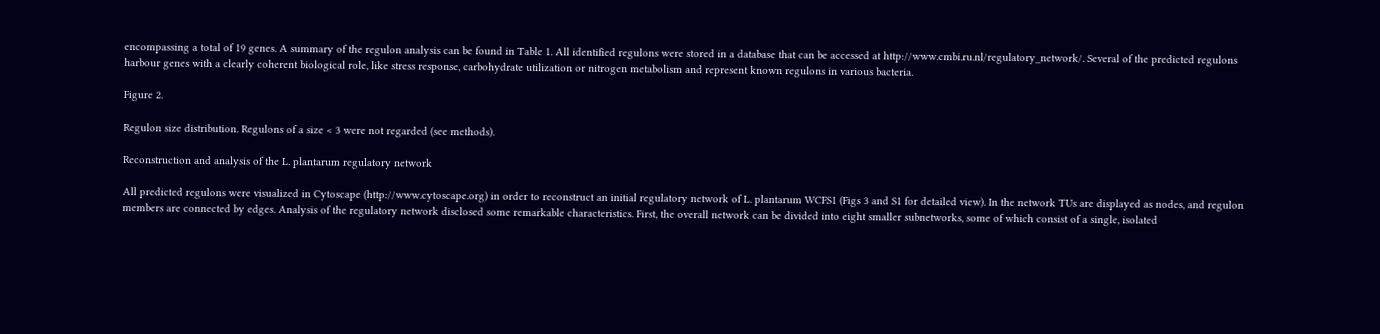encompassing a total of 19 genes. A summary of the regulon analysis can be found in Table 1. All identified regulons were stored in a database that can be accessed at http://www.cmbi.ru.nl/regulatory_network/. Several of the predicted regulons harbour genes with a clearly coherent biological role, like stress response, carbohydrate utilization or nitrogen metabolism and represent known regulons in various bacteria.

Figure 2.

Regulon size distribution. Regulons of a size < 3 were not regarded (see methods).

Reconstruction and analysis of the L. plantarum regulatory network

All predicted regulons were visualized in Cytoscape (http://www.cytoscape.org) in order to reconstruct an initial regulatory network of L. plantarum WCFS1 (Figs 3 and S1 for detailed view). In the network TUs are displayed as nodes, and regulon members are connected by edges. Analysis of the regulatory network disclosed some remarkable characteristics. First, the overall network can be divided into eight smaller subnetworks, some of which consist of a single, isolated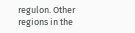regulon. Other regions in the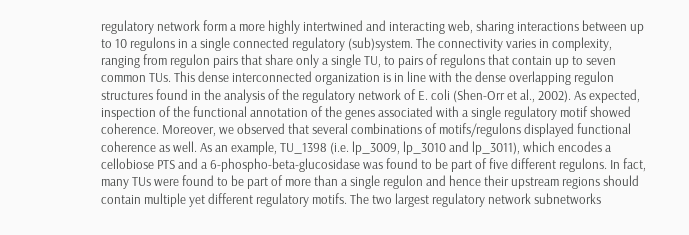regulatory network form a more highly intertwined and interacting web, sharing interactions between up to 10 regulons in a single connected regulatory (sub)system. The connectivity varies in complexity, ranging from regulon pairs that share only a single TU, to pairs of regulons that contain up to seven common TUs. This dense interconnected organization is in line with the dense overlapping regulon structures found in the analysis of the regulatory network of E. coli (Shen-Orr et al., 2002). As expected, inspection of the functional annotation of the genes associated with a single regulatory motif showed coherence. Moreover, we observed that several combinations of motifs/regulons displayed functional coherence as well. As an example, TU_1398 (i.e. lp_3009, lp_3010 and lp_3011), which encodes a cellobiose PTS and a 6-phospho-beta-glucosidase was found to be part of five different regulons. In fact, many TUs were found to be part of more than a single regulon and hence their upstream regions should contain multiple yet different regulatory motifs. The two largest regulatory network subnetworks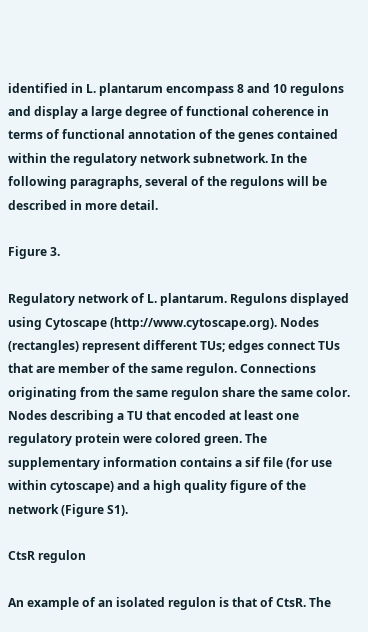identified in L. plantarum encompass 8 and 10 regulons and display a large degree of functional coherence in terms of functional annotation of the genes contained within the regulatory network subnetwork. In the following paragraphs, several of the regulons will be described in more detail.

Figure 3.

Regulatory network of L. plantarum. Regulons displayed using Cytoscape (http://www.cytoscape.org). Nodes (rectangles) represent different TUs; edges connect TUs that are member of the same regulon. Connections originating from the same regulon share the same color. Nodes describing a TU that encoded at least one regulatory protein were colored green. The supplementary information contains a sif file (for use within cytoscape) and a high quality figure of the network (Figure S1).

CtsR regulon

An example of an isolated regulon is that of CtsR. The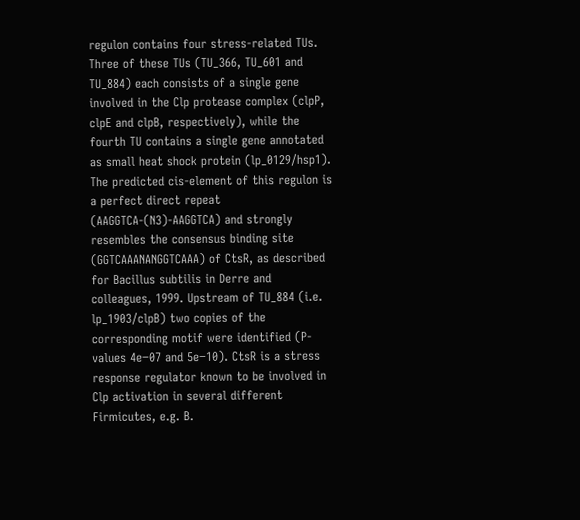regulon contains four stress-related TUs. Three of these TUs (TU_366, TU_601 and TU_884) each consists of a single gene involved in the Clp protease complex (clpP, clpE and clpB, respectively), while the fourth TU contains a single gene annotated as small heat shock protein (lp_0129/hsp1). The predicted cis-element of this regulon is a perfect direct repeat (AAGGTCA-(N3)-AAGGTCA) and strongly resembles the consensus binding site (GGTCAAANANGGTCAAA) of CtsR, as described for Bacillus subtilis in Derre and colleagues, 1999. Upstream of TU_884 (i.e. lp_1903/clpB) two copies of the corresponding motif were identified (P-values 4e−07 and 5e−10). CtsR is a stress response regulator known to be involved in Clp activation in several different Firmicutes, e.g. B.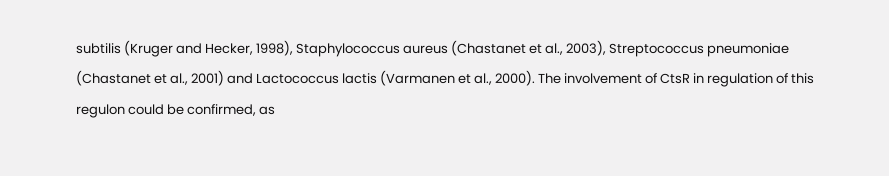subtilis (Kruger and Hecker, 1998), Staphylococcus aureus (Chastanet et al., 2003), Streptococcus pneumoniae (Chastanet et al., 2001) and Lactococcus lactis (Varmanen et al., 2000). The involvement of CtsR in regulation of this regulon could be confirmed, as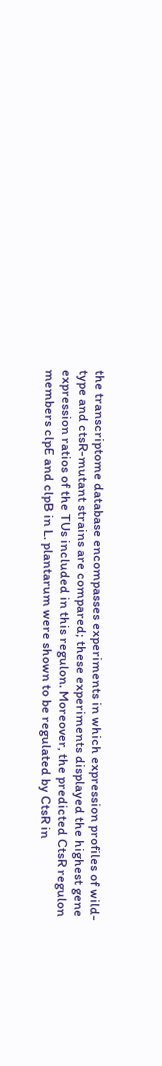the transcriptome database encompasses experiments in which expression profiles of wild-type and ctsR-mutant strains are compared; these experiments displayed the highest gene expression ratios of the TUs included in this regulon. Moreover, the predicted CtsR regulon members clpE and clpB in L. plantarum were shown to be regulated by CtsR in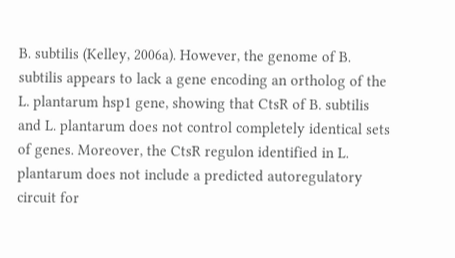B. subtilis (Kelley, 2006a). However, the genome of B. subtilis appears to lack a gene encoding an ortholog of the L. plantarum hsp1 gene, showing that CtsR of B. subtilis and L. plantarum does not control completely identical sets of genes. Moreover, the CtsR regulon identified in L. plantarum does not include a predicted autoregulatory circuit for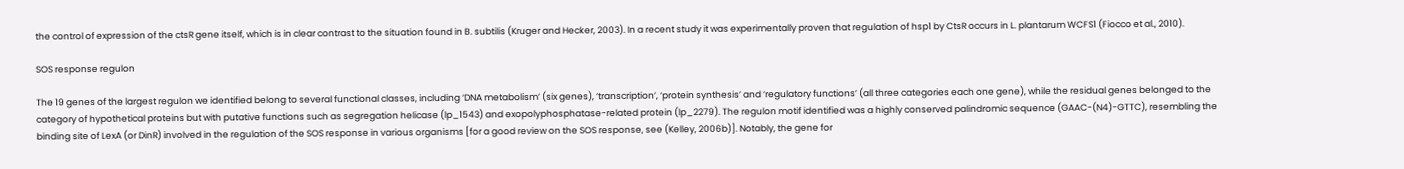the control of expression of the ctsR gene itself, which is in clear contrast to the situation found in B. subtilis (Kruger and Hecker, 2003). In a recent study it was experimentally proven that regulation of hsp1 by CtsR occurs in L. plantarum WCFS1 (Fiocco et al., 2010).

SOS response regulon

The 19 genes of the largest regulon we identified belong to several functional classes, including ‘DNA metabolism’ (six genes), ‘transcription’, ‘protein synthesis’ and ‘regulatory functions’ (all three categories each one gene), while the residual genes belonged to the category of hypothetical proteins but with putative functions such as segregation helicase (lp_1543) and exopolyphosphatase-related protein (lp_2279). The regulon motif identified was a highly conserved palindromic sequence (GAAC-(N4)-GTTC), resembling the binding site of LexA (or DinR) involved in the regulation of the SOS response in various organisms [for a good review on the SOS response, see (Kelley, 2006b)]. Notably, the gene for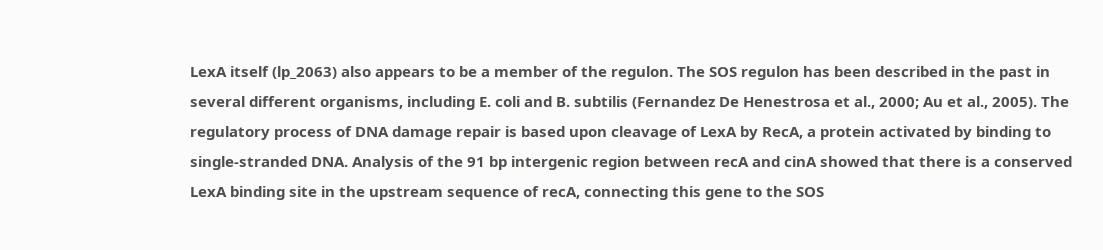LexA itself (lp_2063) also appears to be a member of the regulon. The SOS regulon has been described in the past in several different organisms, including E. coli and B. subtilis (Fernandez De Henestrosa et al., 2000; Au et al., 2005). The regulatory process of DNA damage repair is based upon cleavage of LexA by RecA, a protein activated by binding to single-stranded DNA. Analysis of the 91 bp intergenic region between recA and cinA showed that there is a conserved LexA binding site in the upstream sequence of recA, connecting this gene to the SOS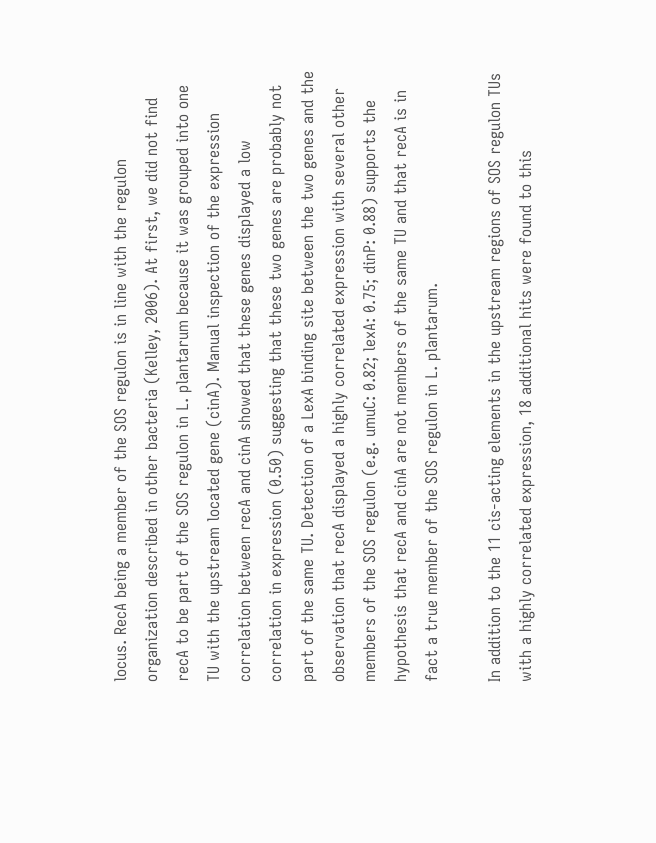locus. RecA being a member of the SOS regulon is in line with the regulon organization described in other bacteria (Kelley, 2006). At first, we did not find recA to be part of the SOS regulon in L. plantarum because it was grouped into one TU with the upstream located gene (cinA). Manual inspection of the expression correlation between recA and cinA showed that these genes displayed a low correlation in expression (0.50) suggesting that these two genes are probably not part of the same TU. Detection of a LexA binding site between the two genes and the observation that recA displayed a highly correlated expression with several other members of the SOS regulon (e.g. umuC: 0.82; lexA: 0.75; dinP: 0.88) supports the hypothesis that recA and cinA are not members of the same TU and that recA is in fact a true member of the SOS regulon in L. plantarum.

In addition to the 11 cis-acting elements in the upstream regions of SOS regulon TUs with a highly correlated expression, 18 additional hits were found to this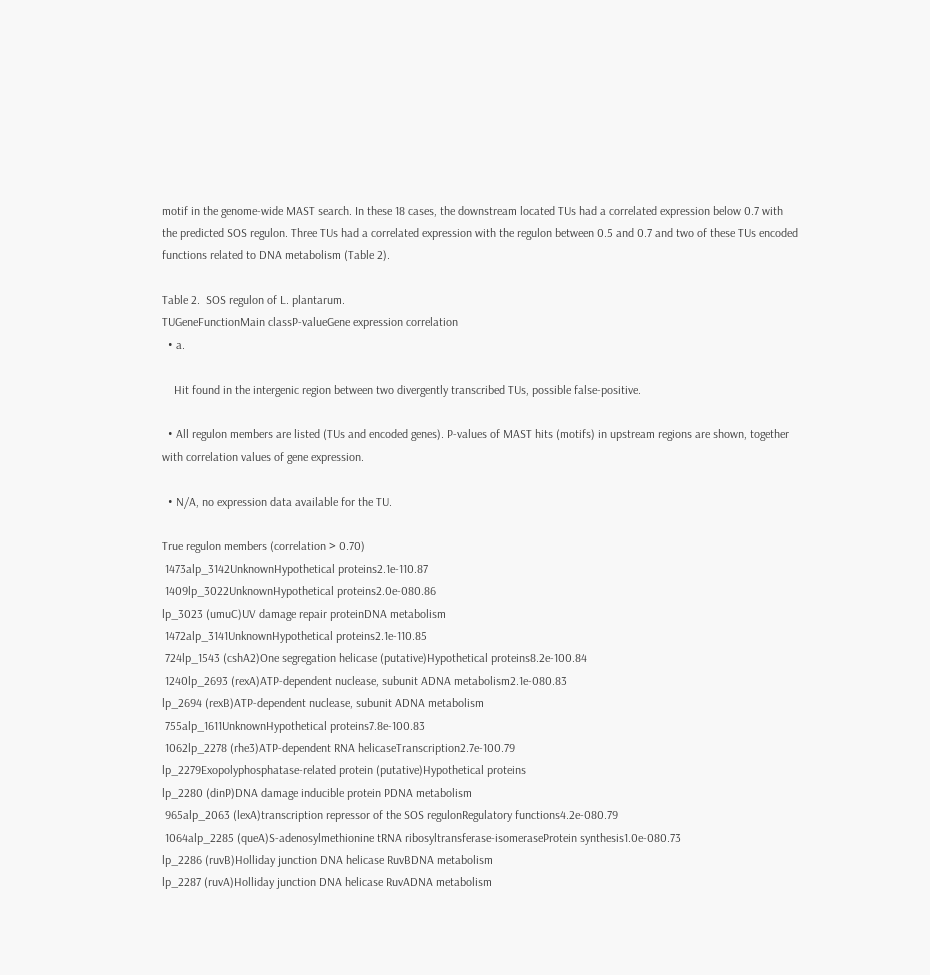motif in the genome-wide MAST search. In these 18 cases, the downstream located TUs had a correlated expression below 0.7 with the predicted SOS regulon. Three TUs had a correlated expression with the regulon between 0.5 and 0.7 and two of these TUs encoded functions related to DNA metabolism (Table 2).

Table 2.  SOS regulon of L. plantarum.
TUGeneFunctionMain classP-valueGene expression correlation
  • a.

    Hit found in the intergenic region between two divergently transcribed TUs, possible false-positive.

  • All regulon members are listed (TUs and encoded genes). P-values of MAST hits (motifs) in upstream regions are shown, together with correlation values of gene expression.

  • N/A, no expression data available for the TU.

True regulon members (correlation > 0.70)
 1473alp_3142UnknownHypothetical proteins2.1e-110.87
 1409lp_3022UnknownHypothetical proteins2.0e-080.86
lp_3023 (umuC)UV damage repair proteinDNA metabolism
 1472alp_3141UnknownHypothetical proteins2.1e-110.85
 724lp_1543 (cshA2)One segregation helicase (putative)Hypothetical proteins8.2e-100.84
 1240lp_2693 (rexA)ATP-dependent nuclease, subunit ADNA metabolism2.1e-080.83
lp_2694 (rexB)ATP-dependent nuclease, subunit ADNA metabolism
 755alp_1611UnknownHypothetical proteins7.8e-100.83
 1062lp_2278 (rhe3)ATP-dependent RNA helicaseTranscription2.7e-100.79
lp_2279Exopolyphosphatase-related protein (putative)Hypothetical proteins
lp_2280 (dinP)DNA damage inducible protein PDNA metabolism
 965alp_2063 (lexA)transcription repressor of the SOS regulonRegulatory functions4.2e-080.79
 1064alp_2285 (queA)S-adenosylmethionine tRNA ribosyltransferase-isomeraseProtein synthesis1.0e-080.73
lp_2286 (ruvB)Holliday junction DNA helicase RuvBDNA metabolism
lp_2287 (ruvA)Holliday junction DNA helicase RuvADNA metabolism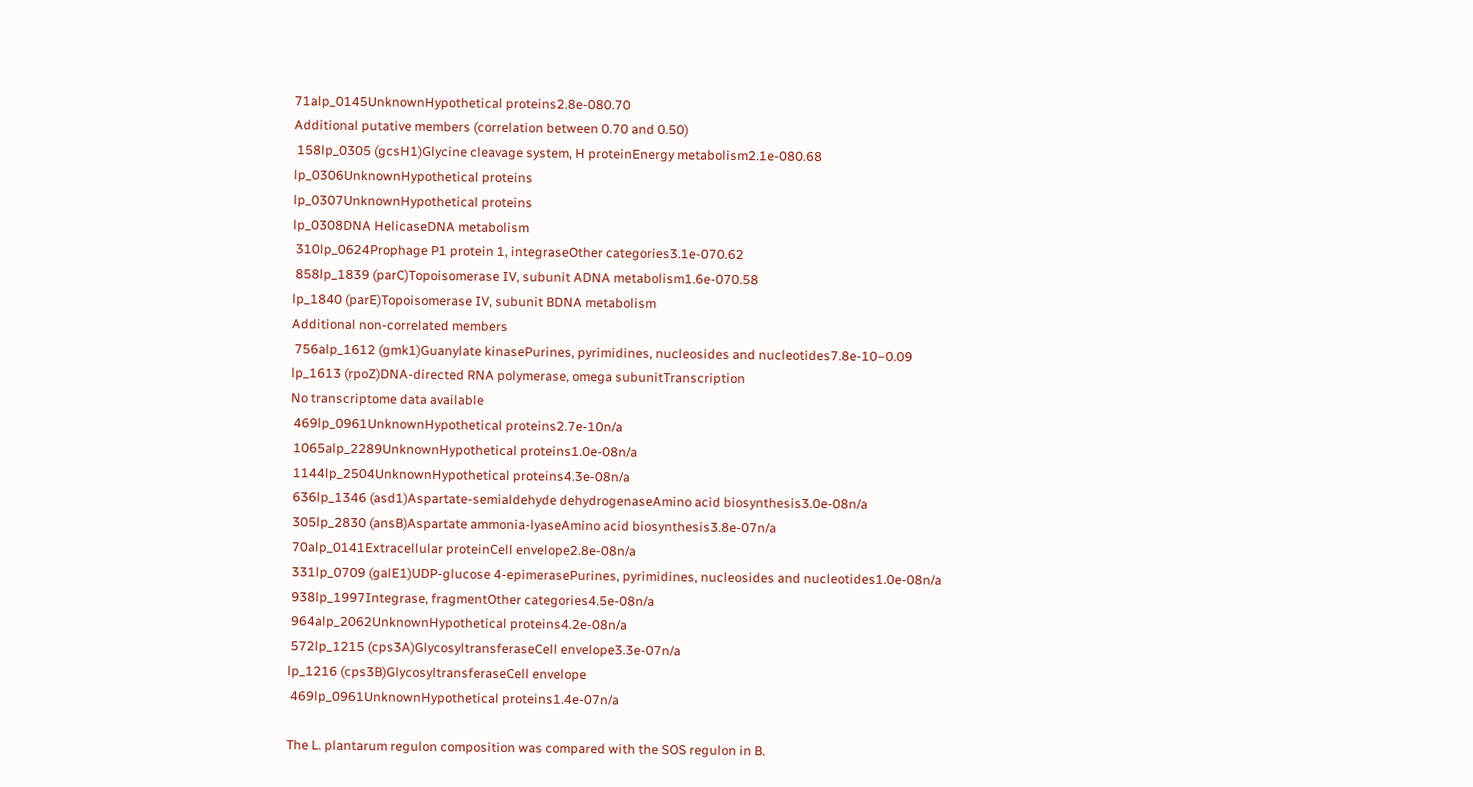71alp_0145UnknownHypothetical proteins2.8e-080.70
Additional putative members (correlation between 0.70 and 0.50)
 158lp_0305 (gcsH1)Glycine cleavage system, H proteinEnergy metabolism2.1e-080.68
lp_0306UnknownHypothetical proteins
lp_0307UnknownHypothetical proteins
lp_0308DNA HelicaseDNA metabolism
 310lp_0624Prophage P1 protein 1, integraseOther categories3.1e-070.62
 858lp_1839 (parC)Topoisomerase IV, subunit ADNA metabolism1.6e-070.58
lp_1840 (parE)Topoisomerase IV, subunit BDNA metabolism
Additional non-correlated members
 756alp_1612 (gmk1)Guanylate kinasePurines, pyrimidines, nucleosides and nucleotides7.8e-10−0.09
lp_1613 (rpoZ)DNA-directed RNA polymerase, omega subunitTranscription
No transcriptome data available
 469lp_0961UnknownHypothetical proteins2.7e-10n/a
 1065alp_2289UnknownHypothetical proteins1.0e-08n/a
 1144lp_2504UnknownHypothetical proteins4.3e-08n/a
 636lp_1346 (asd1)Aspartate-semialdehyde dehydrogenaseAmino acid biosynthesis3.0e-08n/a
 305lp_2830 (ansB)Aspartate ammonia-lyaseAmino acid biosynthesis3.8e-07n/a
 70alp_0141Extracellular proteinCell envelope2.8e-08n/a
 331lp_0709 (galE1)UDP-glucose 4-epimerasePurines, pyrimidines, nucleosides and nucleotides1.0e-08n/a
 938lp_1997Integrase, fragmentOther categories4.5e-08n/a
 964alp_2062UnknownHypothetical proteins4.2e-08n/a
 572lp_1215 (cps3A)GlycosyltransferaseCell envelope3.3e-07n/a
lp_1216 (cps3B)GlycosyltransferaseCell envelope
 469lp_0961UnknownHypothetical proteins1.4e-07n/a

The L. plantarum regulon composition was compared with the SOS regulon in B.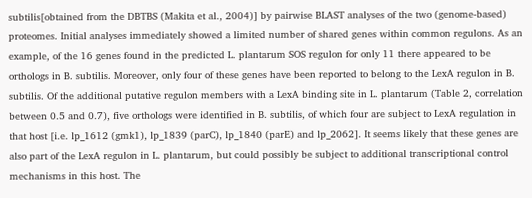subtilis[obtained from the DBTBS (Makita et al., 2004)] by pairwise BLAST analyses of the two (genome-based) proteomes. Initial analyses immediately showed a limited number of shared genes within common regulons. As an example, of the 16 genes found in the predicted L. plantarum SOS regulon for only 11 there appeared to be orthologs in B. subtilis. Moreover, only four of these genes have been reported to belong to the LexA regulon in B. subtilis. Of the additional putative regulon members with a LexA binding site in L. plantarum (Table 2, correlation between 0.5 and 0.7), five orthologs were identified in B. subtilis, of which four are subject to LexA regulation in that host [i.e. lp_1612 (gmk1), lp_1839 (parC), lp_1840 (parE) and lp_2062]. It seems likely that these genes are also part of the LexA regulon in L. plantarum, but could possibly be subject to additional transcriptional control mechanisms in this host. The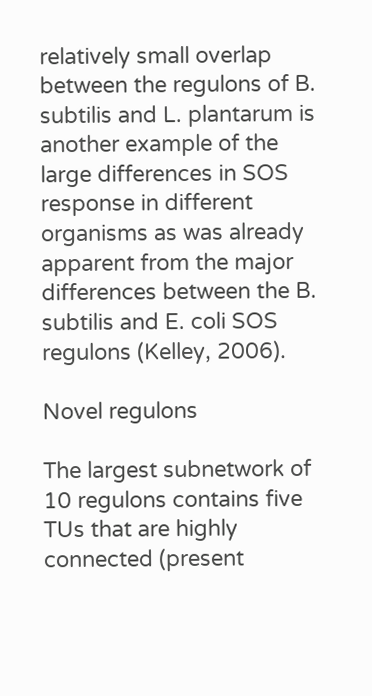relatively small overlap between the regulons of B. subtilis and L. plantarum is another example of the large differences in SOS response in different organisms as was already apparent from the major differences between the B. subtilis and E. coli SOS regulons (Kelley, 2006).

Novel regulons

The largest subnetwork of 10 regulons contains five TUs that are highly connected (present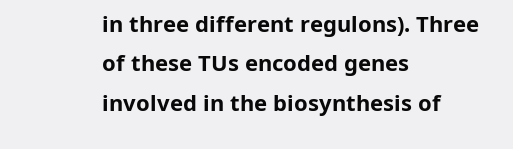in three different regulons). Three of these TUs encoded genes involved in the biosynthesis of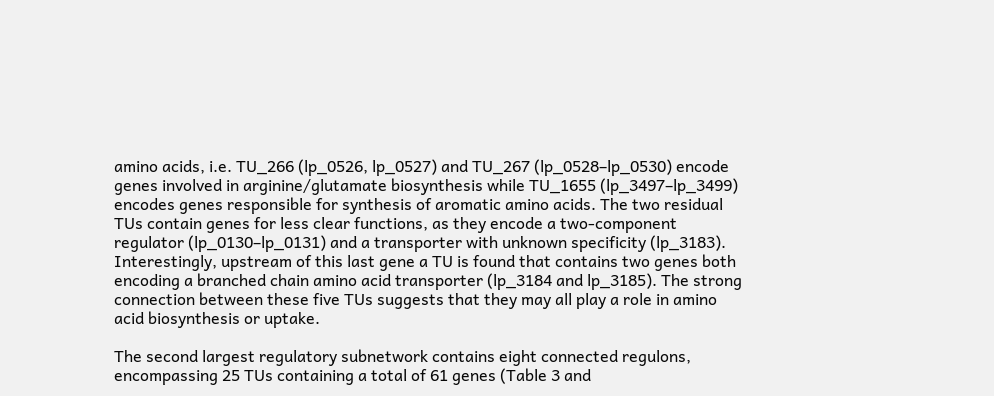amino acids, i.e. TU_266 (lp_0526, lp_0527) and TU_267 (lp_0528–lp_0530) encode genes involved in arginine/glutamate biosynthesis while TU_1655 (lp_3497–lp_3499) encodes genes responsible for synthesis of aromatic amino acids. The two residual TUs contain genes for less clear functions, as they encode a two-component regulator (lp_0130–lp_0131) and a transporter with unknown specificity (lp_3183). Interestingly, upstream of this last gene a TU is found that contains two genes both encoding a branched chain amino acid transporter (lp_3184 and lp_3185). The strong connection between these five TUs suggests that they may all play a role in amino acid biosynthesis or uptake.

The second largest regulatory subnetwork contains eight connected regulons, encompassing 25 TUs containing a total of 61 genes (Table 3 and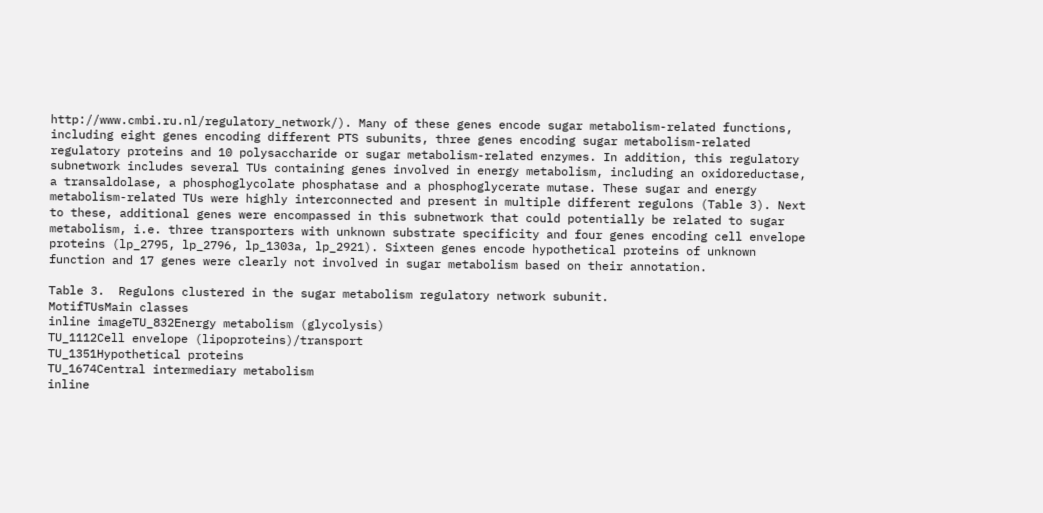http://www.cmbi.ru.nl/regulatory_network/). Many of these genes encode sugar metabolism-related functions, including eight genes encoding different PTS subunits, three genes encoding sugar metabolism-related regulatory proteins and 10 polysaccharide or sugar metabolism-related enzymes. In addition, this regulatory subnetwork includes several TUs containing genes involved in energy metabolism, including an oxidoreductase, a transaldolase, a phosphoglycolate phosphatase and a phosphoglycerate mutase. These sugar and energy metabolism-related TUs were highly interconnected and present in multiple different regulons (Table 3). Next to these, additional genes were encompassed in this subnetwork that could potentially be related to sugar metabolism, i.e. three transporters with unknown substrate specificity and four genes encoding cell envelope proteins (lp_2795, lp_2796, lp_1303a, lp_2921). Sixteen genes encode hypothetical proteins of unknown function and 17 genes were clearly not involved in sugar metabolism based on their annotation.

Table 3.  Regulons clustered in the sugar metabolism regulatory network subunit.
MotifTUsMain classes
inline imageTU_832Energy metabolism (glycolysis)
TU_1112Cell envelope (lipoproteins)/transport
TU_1351Hypothetical proteins
TU_1674Central intermediary metabolism
inline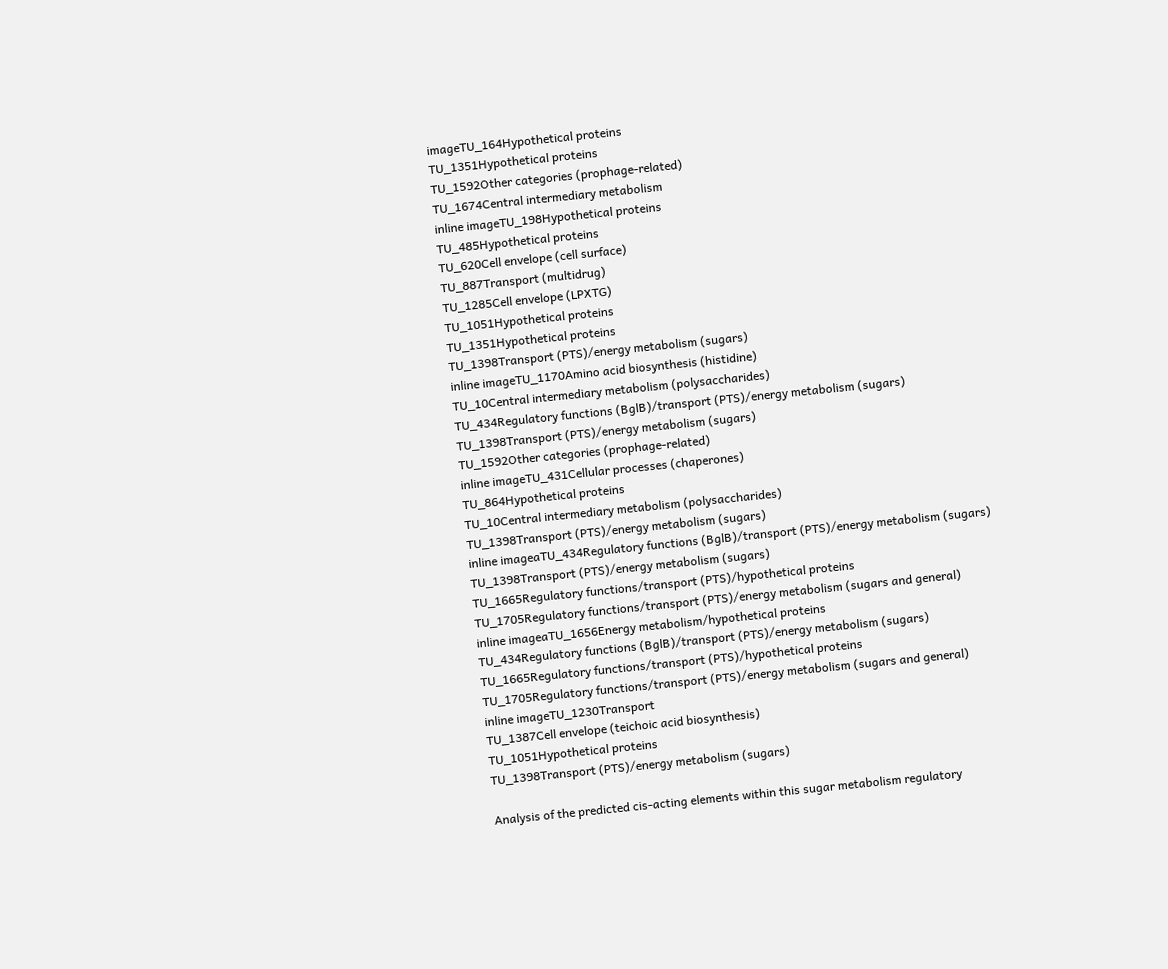imageTU_164Hypothetical proteins
TU_1351Hypothetical proteins
TU_1592Other categories (prophage-related)
TU_1674Central intermediary metabolism
inline imageTU_198Hypothetical proteins
TU_485Hypothetical proteins
TU_620Cell envelope (cell surface)
TU_887Transport (multidrug)
TU_1285Cell envelope (LPXTG)
TU_1051Hypothetical proteins
TU_1351Hypothetical proteins
TU_1398Transport (PTS)/energy metabolism (sugars)
inline imageTU_1170Amino acid biosynthesis (histidine)
TU_10Central intermediary metabolism (polysaccharides)
TU_434Regulatory functions (BglB)/transport (PTS)/energy metabolism (sugars)
TU_1398Transport (PTS)/energy metabolism (sugars)
TU_1592Other categories (prophage-related)
inline imageTU_431Cellular processes (chaperones)
TU_864Hypothetical proteins
TU_10Central intermediary metabolism (polysaccharides)
TU_1398Transport (PTS)/energy metabolism (sugars)
inline imageaTU_434Regulatory functions (BglB)/transport (PTS)/energy metabolism (sugars)
TU_1398Transport (PTS)/energy metabolism (sugars)
TU_1665Regulatory functions/transport (PTS)/hypothetical proteins
TU_1705Regulatory functions/transport (PTS)/energy metabolism (sugars and general)
inline imageaTU_1656Energy metabolism/hypothetical proteins
TU_434Regulatory functions (BglB)/transport (PTS)/energy metabolism (sugars)
TU_1665Regulatory functions/transport (PTS)/hypothetical proteins
TU_1705Regulatory functions/transport (PTS)/energy metabolism (sugars and general)
inline imageTU_1230Transport
TU_1387Cell envelope (teichoic acid biosynthesis)
TU_1051Hypothetical proteins
TU_1398Transport (PTS)/energy metabolism (sugars)

Analysis of the predicted cis-acting elements within this sugar metabolism regulatory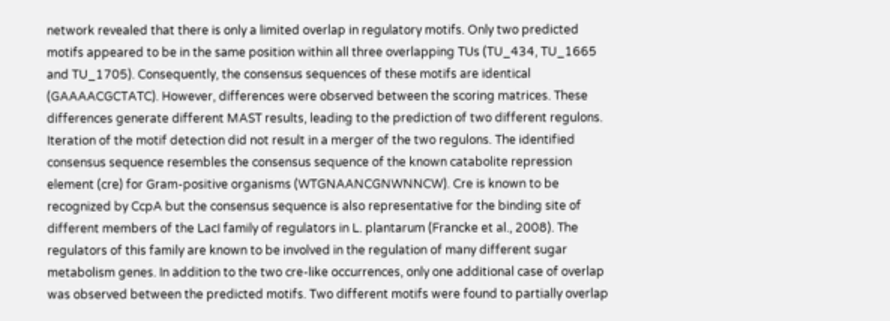network revealed that there is only a limited overlap in regulatory motifs. Only two predicted motifs appeared to be in the same position within all three overlapping TUs (TU_434, TU_1665 and TU_1705). Consequently, the consensus sequences of these motifs are identical (GAAAACGCTATC). However, differences were observed between the scoring matrices. These differences generate different MAST results, leading to the prediction of two different regulons. Iteration of the motif detection did not result in a merger of the two regulons. The identified consensus sequence resembles the consensus sequence of the known catabolite repression element (cre) for Gram-positive organisms (WTGNAANCGNWNNCW). Cre is known to be recognized by CcpA but the consensus sequence is also representative for the binding site of different members of the LacI family of regulators in L. plantarum (Francke et al., 2008). The regulators of this family are known to be involved in the regulation of many different sugar metabolism genes. In addition to the two cre-like occurrences, only one additional case of overlap was observed between the predicted motifs. Two different motifs were found to partially overlap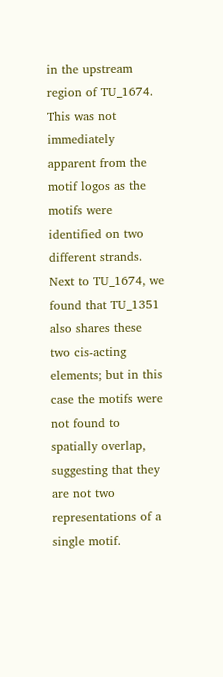in the upstream region of TU_1674. This was not immediately apparent from the motif logos as the motifs were identified on two different strands. Next to TU_1674, we found that TU_1351 also shares these two cis-acting elements; but in this case the motifs were not found to spatially overlap, suggesting that they are not two representations of a single motif.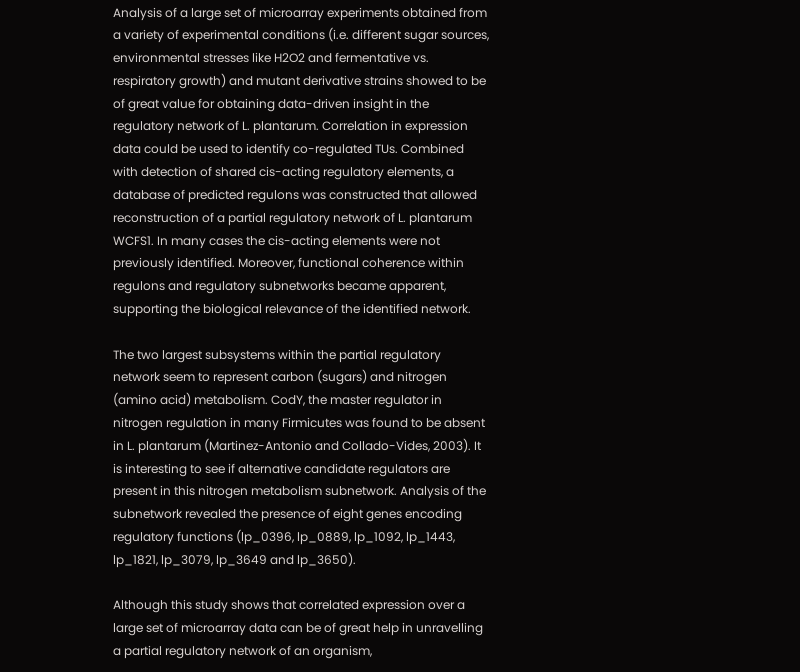Analysis of a large set of microarray experiments obtained from a variety of experimental conditions (i.e. different sugar sources, environmental stresses like H2O2 and fermentative vs. respiratory growth) and mutant derivative strains showed to be of great value for obtaining data-driven insight in the regulatory network of L. plantarum. Correlation in expression data could be used to identify co-regulated TUs. Combined with detection of shared cis-acting regulatory elements, a database of predicted regulons was constructed that allowed reconstruction of a partial regulatory network of L. plantarum WCFS1. In many cases the cis-acting elements were not previously identified. Moreover, functional coherence within regulons and regulatory subnetworks became apparent, supporting the biological relevance of the identified network.

The two largest subsystems within the partial regulatory network seem to represent carbon (sugars) and nitrogen (amino acid) metabolism. CodY, the master regulator in nitrogen regulation in many Firmicutes was found to be absent in L. plantarum (Martinez-Antonio and Collado-Vides, 2003). It is interesting to see if alternative candidate regulators are present in this nitrogen metabolism subnetwork. Analysis of the subnetwork revealed the presence of eight genes encoding regulatory functions (lp_0396, lp_0889, lp_1092, lp_1443, lp_1821, lp_3079, lp_3649 and lp_3650).

Although this study shows that correlated expression over a large set of microarray data can be of great help in unravelling a partial regulatory network of an organism,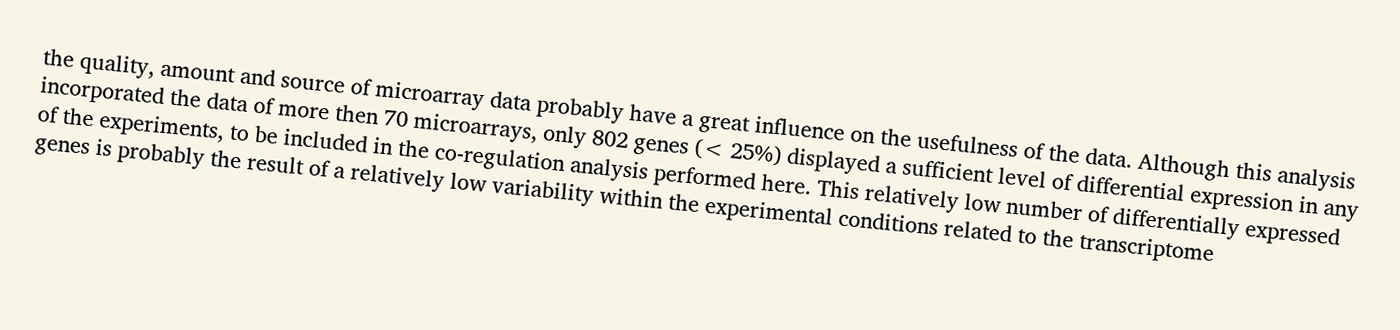the quality, amount and source of microarray data probably have a great influence on the usefulness of the data. Although this analysis incorporated the data of more then 70 microarrays, only 802 genes (< 25%) displayed a sufficient level of differential expression in any of the experiments, to be included in the co-regulation analysis performed here. This relatively low number of differentially expressed genes is probably the result of a relatively low variability within the experimental conditions related to the transcriptome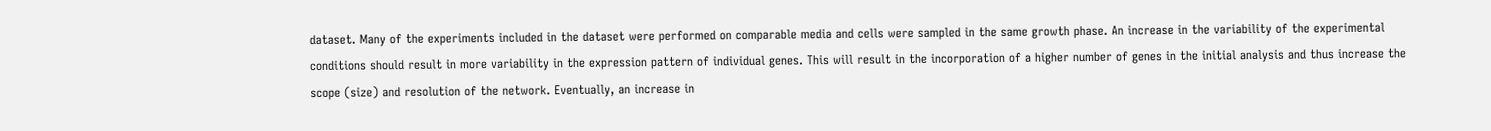dataset. Many of the experiments included in the dataset were performed on comparable media and cells were sampled in the same growth phase. An increase in the variability of the experimental conditions should result in more variability in the expression pattern of individual genes. This will result in the incorporation of a higher number of genes in the initial analysis and thus increase the scope (size) and resolution of the network. Eventually, an increase in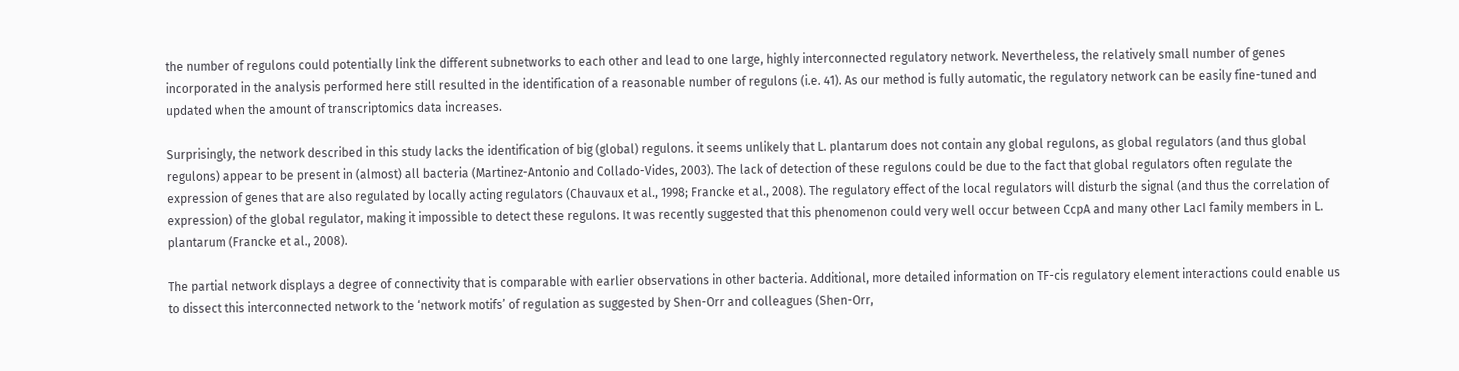the number of regulons could potentially link the different subnetworks to each other and lead to one large, highly interconnected regulatory network. Nevertheless, the relatively small number of genes incorporated in the analysis performed here still resulted in the identification of a reasonable number of regulons (i.e. 41). As our method is fully automatic, the regulatory network can be easily fine-tuned and updated when the amount of transcriptomics data increases.

Surprisingly, the network described in this study lacks the identification of big (global) regulons. it seems unlikely that L. plantarum does not contain any global regulons, as global regulators (and thus global regulons) appear to be present in (almost) all bacteria (Martinez-Antonio and Collado-Vides, 2003). The lack of detection of these regulons could be due to the fact that global regulators often regulate the expression of genes that are also regulated by locally acting regulators (Chauvaux et al., 1998; Francke et al., 2008). The regulatory effect of the local regulators will disturb the signal (and thus the correlation of expression) of the global regulator, making it impossible to detect these regulons. It was recently suggested that this phenomenon could very well occur between CcpA and many other LacI family members in L. plantarum (Francke et al., 2008).

The partial network displays a degree of connectivity that is comparable with earlier observations in other bacteria. Additional, more detailed information on TF-cis regulatory element interactions could enable us to dissect this interconnected network to the ‘network motifs’ of regulation as suggested by Shen-Orr and colleagues (Shen-Orr,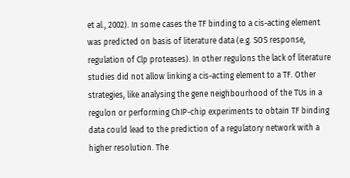et al., 2002). In some cases the TF binding to a cis-acting element was predicted on basis of literature data (e.g. SOS response, regulation of Clp proteases). In other regulons the lack of literature studies did not allow linking a cis-acting element to a TF. Other strategies, like analysing the gene neighbourhood of the TUs in a regulon or performing ChIP-chip experiments to obtain TF binding data could lead to the prediction of a regulatory network with a higher resolution. The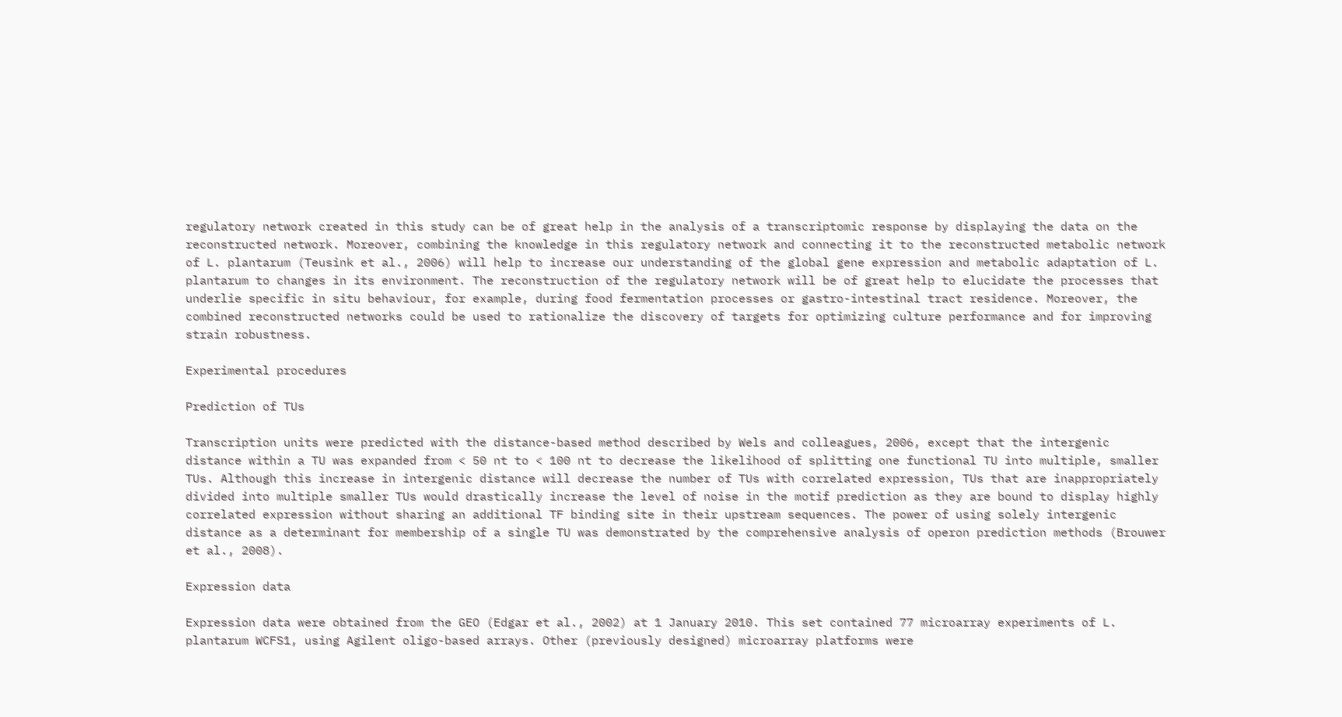regulatory network created in this study can be of great help in the analysis of a transcriptomic response by displaying the data on the reconstructed network. Moreover, combining the knowledge in this regulatory network and connecting it to the reconstructed metabolic network of L. plantarum (Teusink et al., 2006) will help to increase our understanding of the global gene expression and metabolic adaptation of L. plantarum to changes in its environment. The reconstruction of the regulatory network will be of great help to elucidate the processes that underlie specific in situ behaviour, for example, during food fermentation processes or gastro-intestinal tract residence. Moreover, the combined reconstructed networks could be used to rationalize the discovery of targets for optimizing culture performance and for improving strain robustness.

Experimental procedures

Prediction of TUs

Transcription units were predicted with the distance-based method described by Wels and colleagues, 2006, except that the intergenic distance within a TU was expanded from < 50 nt to < 100 nt to decrease the likelihood of splitting one functional TU into multiple, smaller TUs. Although this increase in intergenic distance will decrease the number of TUs with correlated expression, TUs that are inappropriately divided into multiple smaller TUs would drastically increase the level of noise in the motif prediction as they are bound to display highly correlated expression without sharing an additional TF binding site in their upstream sequences. The power of using solely intergenic distance as a determinant for membership of a single TU was demonstrated by the comprehensive analysis of operon prediction methods (Brouwer et al., 2008).

Expression data

Expression data were obtained from the GEO (Edgar et al., 2002) at 1 January 2010. This set contained 77 microarray experiments of L. plantarum WCFS1, using Agilent oligo-based arrays. Other (previously designed) microarray platforms were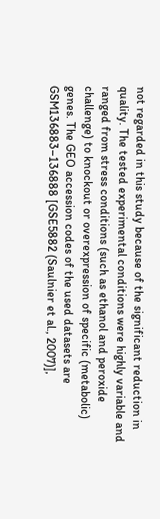not regarded in this study because of the significant reduction in quality. The tested experimental conditions were highly variable and ranged from stress conditions (such as ethanol and peroxide challenge) to knockout or overexpression of specific (metabolic) genes. The GEO accession codes of the used datasets are GSM136883–136888 [GSE5882 (Saulnier et al., 2007)],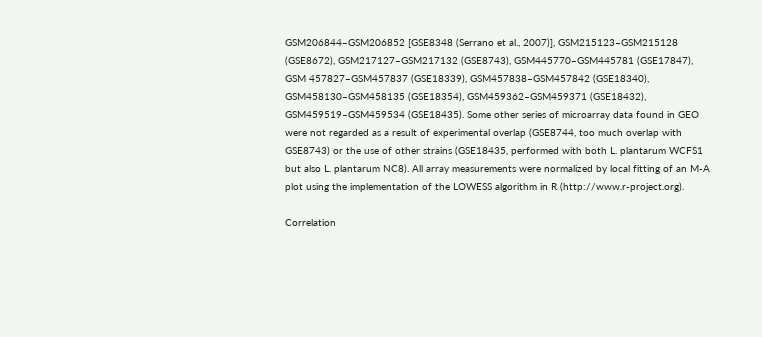GSM206844–GSM206852 [GSE8348 (Serrano et al., 2007)], GSM215123–GSM215128 (GSE8672), GSM217127–GSM217132 (GSE8743), GSM445770–GSM445781 (GSE17847), GSM 457827–GSM457837 (GSE18339), GSM457838–GSM457842 (GSE18340), GSM458130–GSM458135 (GSE18354), GSM459362–GSM459371 (GSE18432), GSM459519–GSM459534 (GSE18435). Some other series of microarray data found in GEO were not regarded as a result of experimental overlap (GSE8744, too much overlap with GSE8743) or the use of other strains (GSE18435, performed with both L. plantarum WCFS1 but also L. plantarum NC8). All array measurements were normalized by local fitting of an M-A plot using the implementation of the LOWESS algorithm in R (http://www.r-project.org).

Correlation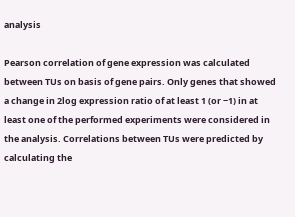analysis

Pearson correlation of gene expression was calculated between TUs on basis of gene pairs. Only genes that showed a change in 2log expression ratio of at least 1 (or −1) in at least one of the performed experiments were considered in the analysis. Correlations between TUs were predicted by calculating the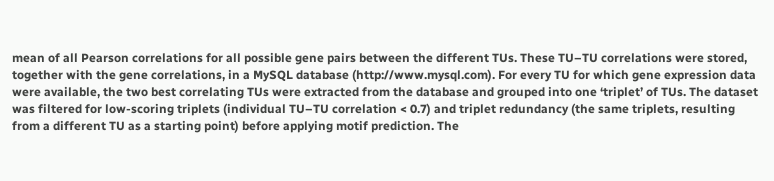mean of all Pearson correlations for all possible gene pairs between the different TUs. These TU–TU correlations were stored, together with the gene correlations, in a MySQL database (http://www.mysql.com). For every TU for which gene expression data were available, the two best correlating TUs were extracted from the database and grouped into one ‘triplet’ of TUs. The dataset was filtered for low-scoring triplets (individual TU–TU correlation < 0.7) and triplet redundancy (the same triplets, resulting from a different TU as a starting point) before applying motif prediction. The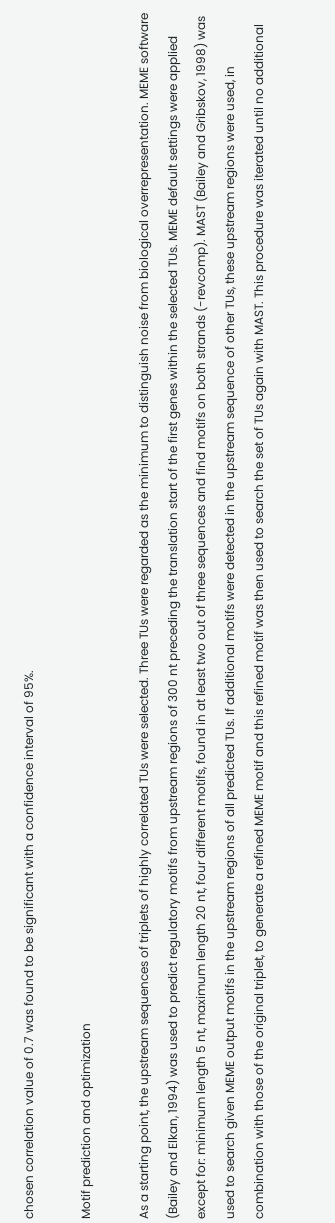chosen correlation value of 0.7 was found to be significant with a confidence interval of 95%.

Motif prediction and optimization

As a starting point, the upstream sequences of triplets of highly correlated TUs were selected. Three TUs were regarded as the minimum to distinguish noise from biological overrepresentation. MEME software (Bailey and Elkan, 1994) was used to predict regulatory motifs from upstream regions of 300 nt preceding the translation start of the first genes within the selected TUs. MEME default settings were applied except for: minimum length 5 nt, maximum length 20 nt, four different motifs, found in at least two out of three sequences and find motifs on both strands (-revcomp). MAST (Bailey and Gribskov, 1998) was used to search given MEME output motifs in the upstream regions of all predicted TUs. If additional motifs were detected in the upstream sequence of other TUs, these upstream regions were used, in combination with those of the original triplet, to generate a refined MEME motif and this refined motif was then used to search the set of TUs again with MAST. This procedure was iterated until no additional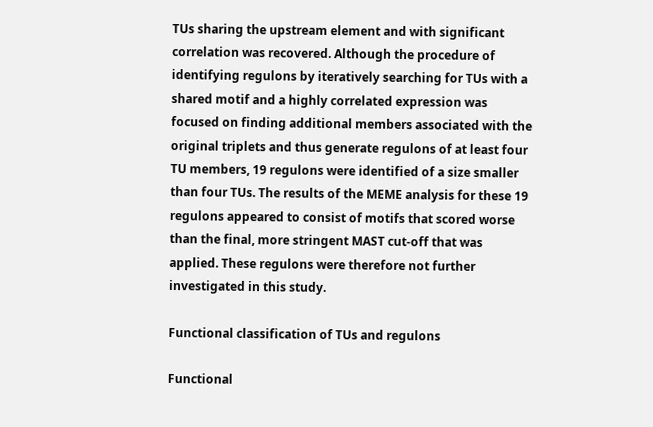TUs sharing the upstream element and with significant correlation was recovered. Although the procedure of identifying regulons by iteratively searching for TUs with a shared motif and a highly correlated expression was focused on finding additional members associated with the original triplets and thus generate regulons of at least four TU members, 19 regulons were identified of a size smaller than four TUs. The results of the MEME analysis for these 19 regulons appeared to consist of motifs that scored worse than the final, more stringent MAST cut-off that was applied. These regulons were therefore not further investigated in this study.

Functional classification of TUs and regulons

Functional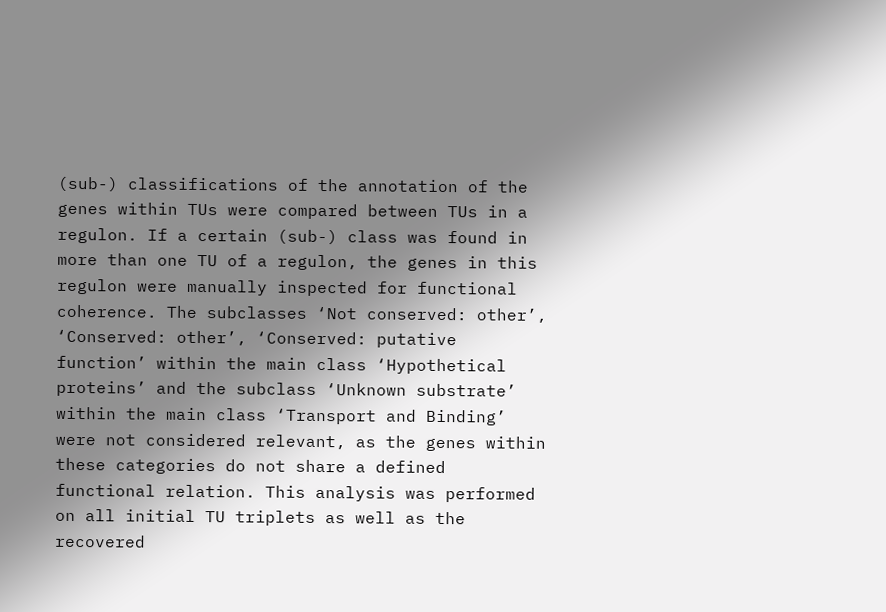(sub-) classifications of the annotation of the genes within TUs were compared between TUs in a regulon. If a certain (sub-) class was found in more than one TU of a regulon, the genes in this regulon were manually inspected for functional coherence. The subclasses ‘Not conserved: other’, ‘Conserved: other’, ‘Conserved: putative function’ within the main class ‘Hypothetical proteins’ and the subclass ‘Unknown substrate’ within the main class ‘Transport and Binding’ were not considered relevant, as the genes within these categories do not share a defined functional relation. This analysis was performed on all initial TU triplets as well as the recovered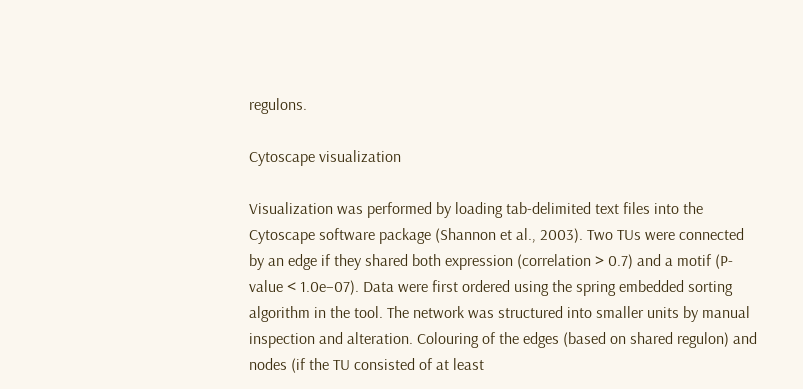regulons.

Cytoscape visualization

Visualization was performed by loading tab-delimited text files into the Cytoscape software package (Shannon et al., 2003). Two TUs were connected by an edge if they shared both expression (correlation > 0.7) and a motif (P-value < 1.0e−07). Data were first ordered using the spring embedded sorting algorithm in the tool. The network was structured into smaller units by manual inspection and alteration. Colouring of the edges (based on shared regulon) and nodes (if the TU consisted of at least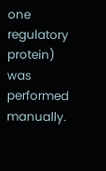one regulatory protein) was performed manually.